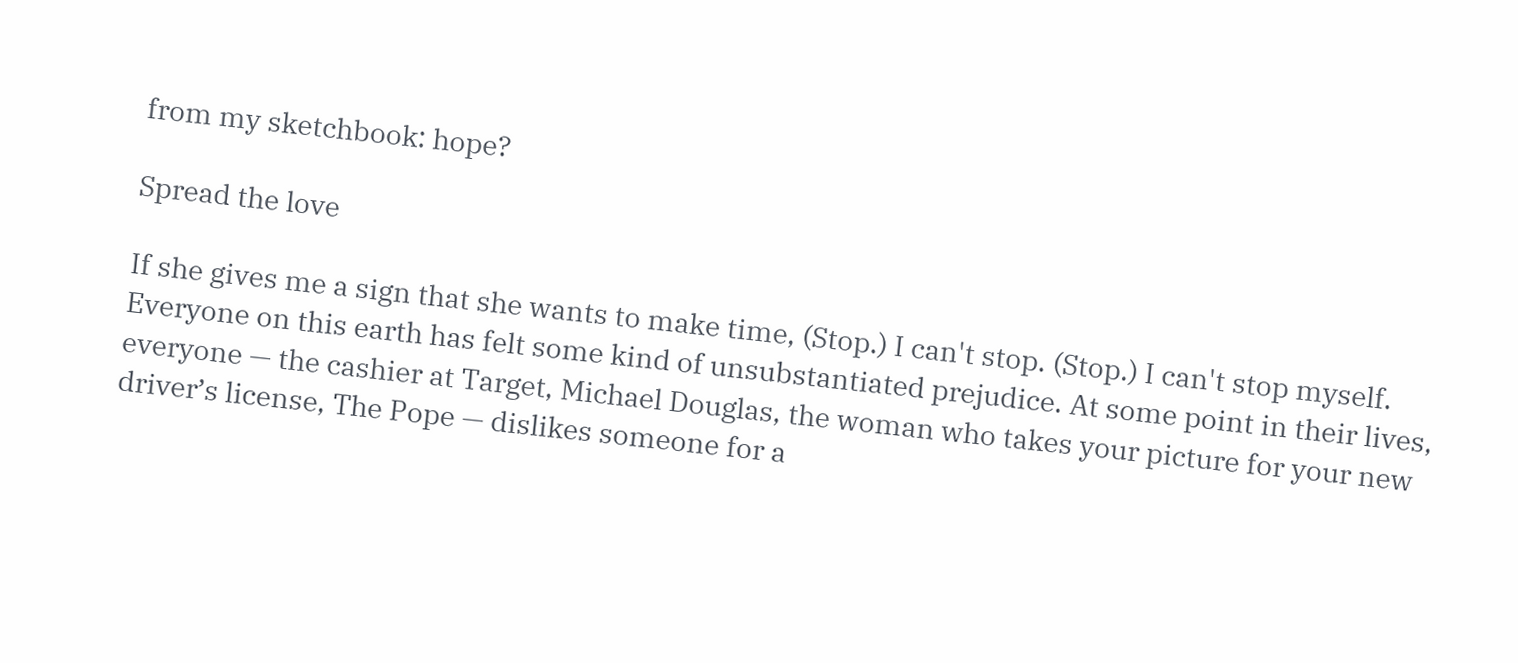from my sketchbook: hope?

Spread the love

If she gives me a sign that she wants to make time, (Stop.) I can't stop. (Stop.) I can't stop myself.
Everyone on this earth has felt some kind of unsubstantiated prejudice. At some point in their lives, everyone — the cashier at Target, Michael Douglas, the woman who takes your picture for your new driver’s license, The Pope — dislikes someone for a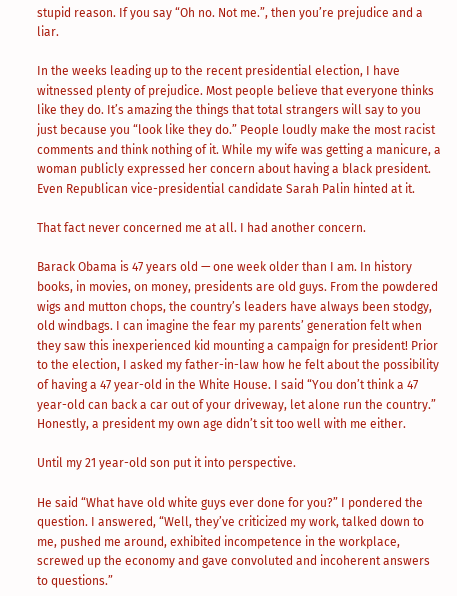stupid reason. If you say “Oh no. Not me.”, then you’re prejudice and a liar.

In the weeks leading up to the recent presidential election, I have witnessed plenty of prejudice. Most people believe that everyone thinks like they do. It’s amazing the things that total strangers will say to you just because you “look like they do.” People loudly make the most racist comments and think nothing of it. While my wife was getting a manicure, a woman publicly expressed her concern about having a black president. Even Republican vice-presidential candidate Sarah Palin hinted at it.

That fact never concerned me at all. I had another concern.

Barack Obama is 47 years old — one week older than I am. In history books, in movies, on money, presidents are old guys. From the powdered wigs and mutton chops, the country’s leaders have always been stodgy, old windbags. I can imagine the fear my parents’ generation felt when they saw this inexperienced kid mounting a campaign for president! Prior to the election, I asked my father-in-law how he felt about the possibility of having a 47 year-old in the White House. I said “You don’t think a 47 year-old can back a car out of your driveway, let alone run the country.” Honestly, a president my own age didn’t sit too well with me either.

Until my 21 year-old son put it into perspective.

He said “What have old white guys ever done for you?” I pondered the question. I answered, “Well, they’ve criticized my work, talked down to me, pushed me around, exhibited incompetence in the workplace, screwed up the economy and gave convoluted and incoherent answers to questions.”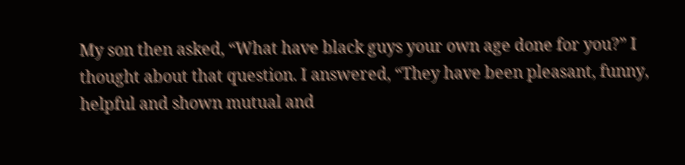My son then asked, “What have black guys your own age done for you?” I thought about that question. I answered, “They have been pleasant, funny, helpful and shown mutual and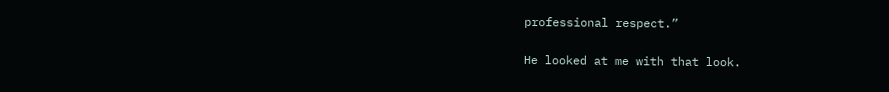professional respect.”

He looked at me with that look.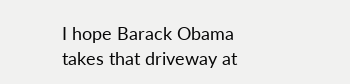I hope Barack Obama takes that driveway at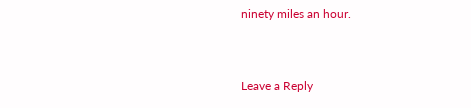ninety miles an hour.



Leave a Reply